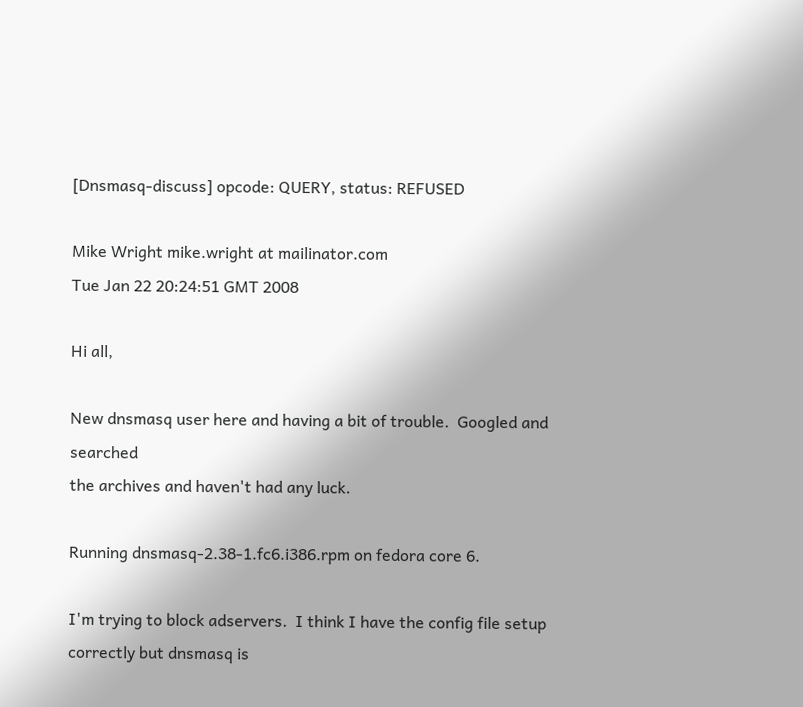[Dnsmasq-discuss] opcode: QUERY, status: REFUSED

Mike Wright mike.wright at mailinator.com
Tue Jan 22 20:24:51 GMT 2008

Hi all,

New dnsmasq user here and having a bit of trouble.  Googled and searched
the archives and haven't had any luck.

Running dnsmasq-2.38-1.fc6.i386.rpm on fedora core 6.

I'm trying to block adservers.  I think I have the config file setup
correctly but dnsmasq is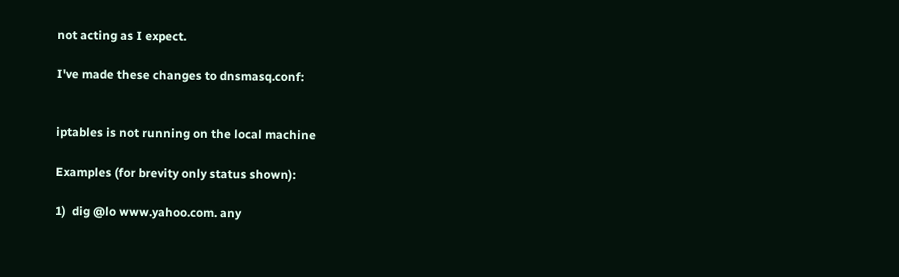not acting as I expect.

I've made these changes to dnsmasq.conf:


iptables is not running on the local machine

Examples (for brevity only status shown):

1)  dig @lo www.yahoo.com. any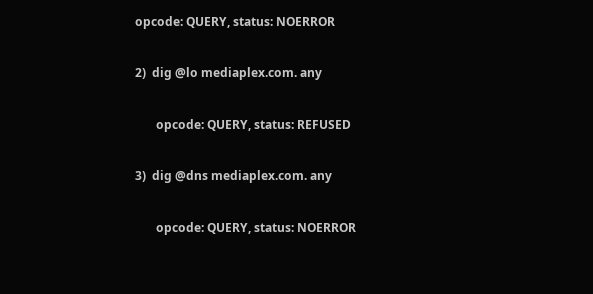opcode: QUERY, status: NOERROR

2)  dig @lo mediaplex.com. any

       opcode: QUERY, status: REFUSED

3)  dig @dns mediaplex.com. any

       opcode: QUERY, status: NOERROR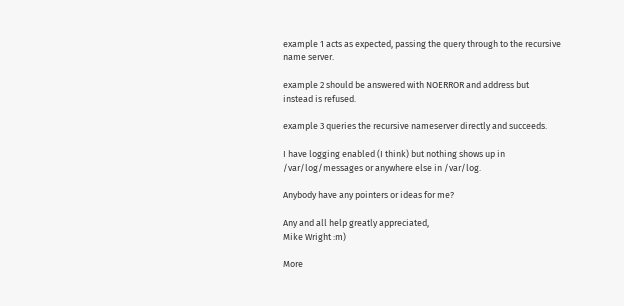example 1 acts as expected, passing the query through to the recursive
name server.

example 2 should be answered with NOERROR and address but
instead is refused.

example 3 queries the recursive nameserver directly and succeeds.

I have logging enabled (I think) but nothing shows up in
/var/log/messages or anywhere else in /var/log.

Anybody have any pointers or ideas for me?

Any and all help greatly appreciated,
Mike Wright :m)

More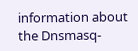information about the Dnsmasq-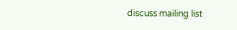discuss mailing list